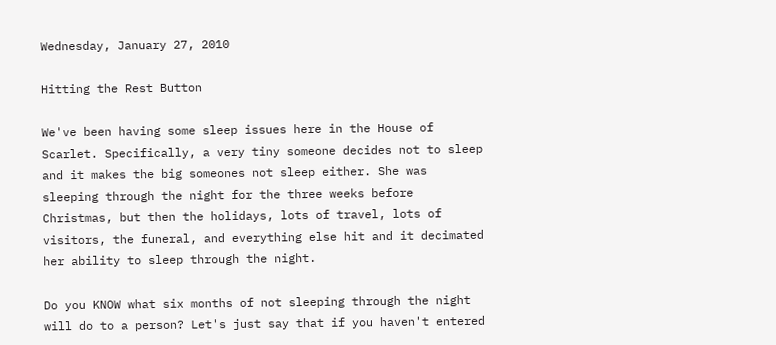Wednesday, January 27, 2010

Hitting the Rest Button

We've been having some sleep issues here in the House of Scarlet. Specifically, a very tiny someone decides not to sleep and it makes the big someones not sleep either. She was sleeping through the night for the three weeks before Christmas, but then the holidays, lots of travel, lots of visitors, the funeral, and everything else hit and it decimated her ability to sleep through the night.

Do you KNOW what six months of not sleeping through the night will do to a person? Let's just say that if you haven't entered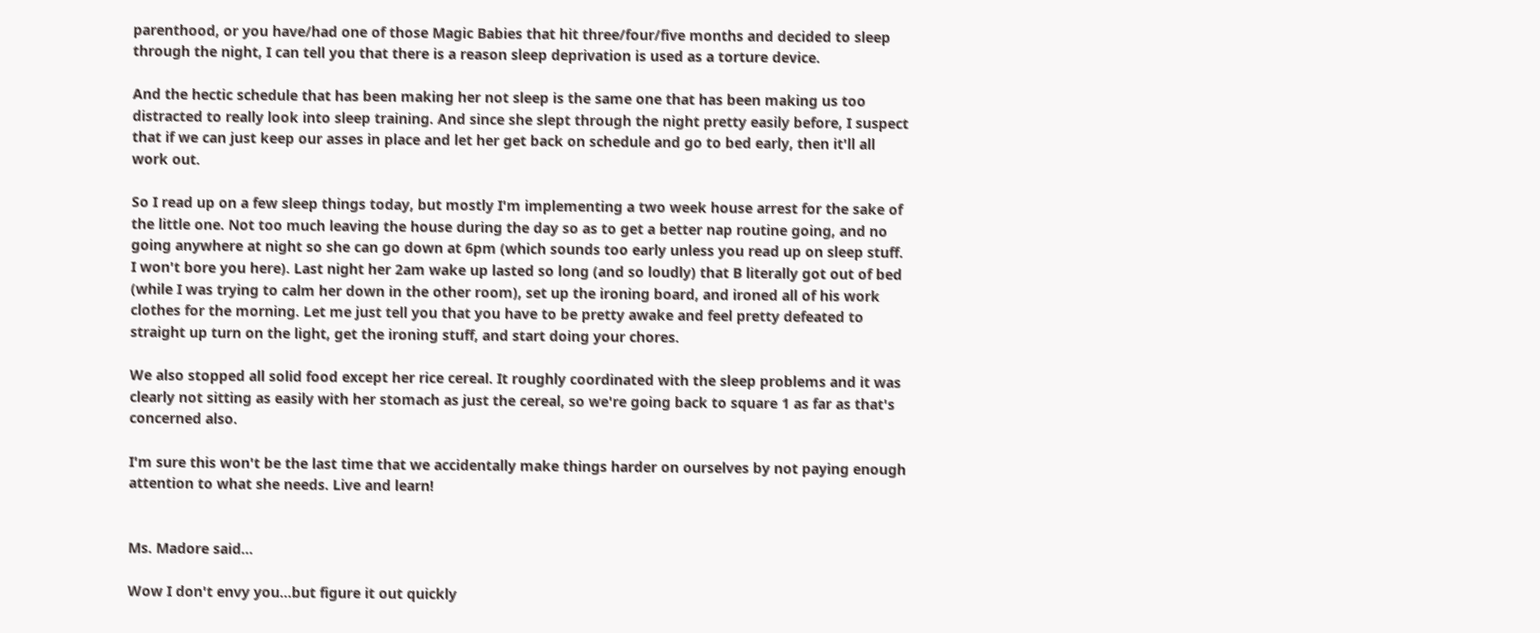parenthood, or you have/had one of those Magic Babies that hit three/four/five months and decided to sleep through the night, I can tell you that there is a reason sleep deprivation is used as a torture device.

And the hectic schedule that has been making her not sleep is the same one that has been making us too distracted to really look into sleep training. And since she slept through the night pretty easily before, I suspect that if we can just keep our asses in place and let her get back on schedule and go to bed early, then it'll all work out.

So I read up on a few sleep things today, but mostly I'm implementing a two week house arrest for the sake of the little one. Not too much leaving the house during the day so as to get a better nap routine going, and no going anywhere at night so she can go down at 6pm (which sounds too early unless you read up on sleep stuff. I won't bore you here). Last night her 2am wake up lasted so long (and so loudly) that B literally got out of bed (while I was trying to calm her down in the other room), set up the ironing board, and ironed all of his work clothes for the morning. Let me just tell you that you have to be pretty awake and feel pretty defeated to straight up turn on the light, get the ironing stuff, and start doing your chores.

We also stopped all solid food except her rice cereal. It roughly coordinated with the sleep problems and it was clearly not sitting as easily with her stomach as just the cereal, so we're going back to square 1 as far as that's concerned also.

I'm sure this won't be the last time that we accidentally make things harder on ourselves by not paying enough attention to what she needs. Live and learn!


Ms. Madore said...

Wow I don't envy you...but figure it out quickly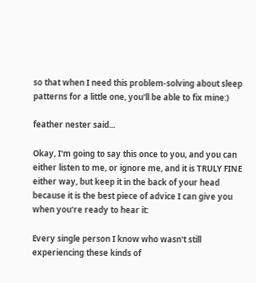so that when I need this problem-solving about sleep patterns for a little one, you'll be able to fix mine:)

feather nester said...

Okay, I'm going to say this once to you, and you can either listen to me, or ignore me, and it is TRULY FINE either way, but keep it in the back of your head because it is the best piece of advice I can give you when you're ready to hear it:

Every single person I know who wasn't still experiencing these kinds of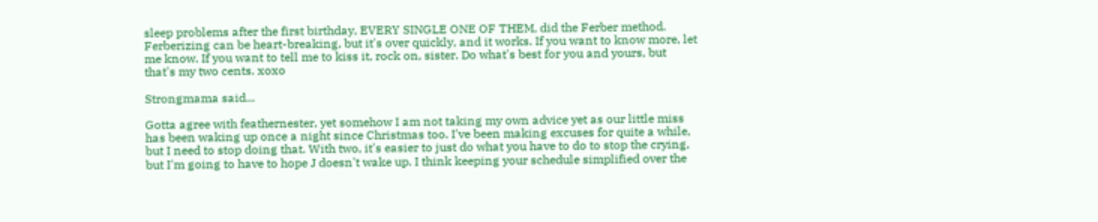sleep problems after the first birthday, EVERY SINGLE ONE OF THEM, did the Ferber method. Ferberizing can be heart-breaking, but it's over quickly, and it works. If you want to know more, let me know. If you want to tell me to kiss it, rock on, sister. Do what's best for you and yours, but that's my two cents. xoxo

Strongmama said...

Gotta agree with feathernester, yet somehow I am not taking my own advice yet as our little miss has been waking up once a night since Christmas too. I've been making excuses for quite a while, but I need to stop doing that. With two, it's easier to just do what you have to do to stop the crying, but I'm going to have to hope J doesn't wake up. I think keeping your schedule simplified over the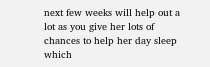next few weeks will help out a lot as you give her lots of chances to help her day sleep which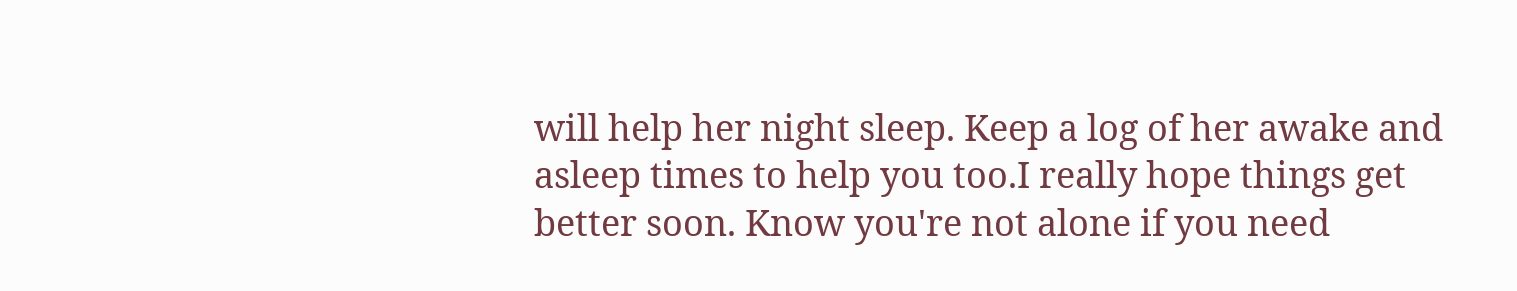will help her night sleep. Keep a log of her awake and asleep times to help you too.I really hope things get better soon. Know you're not alone if you need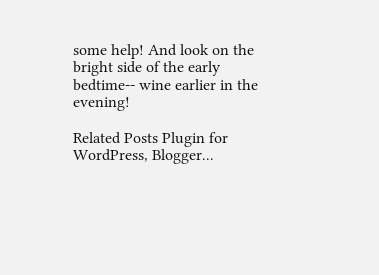some help! And look on the bright side of the early bedtime-- wine earlier in the evening!

Related Posts Plugin for WordPress, Blogger...